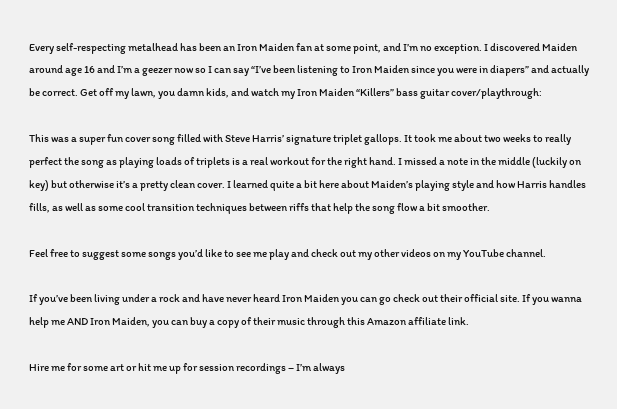Every self-respecting metalhead has been an Iron Maiden fan at some point, and I’m no exception. I discovered Maiden around age 16 and I’m a geezer now so I can say “I’ve been listening to Iron Maiden since you were in diapers” and actually be correct. Get off my lawn, you damn kids, and watch my Iron Maiden “Killers” bass guitar cover/playthrough:

This was a super fun cover song filled with Steve Harris’ signature triplet gallops. It took me about two weeks to really perfect the song as playing loads of triplets is a real workout for the right hand. I missed a note in the middle (luckily on key) but otherwise it’s a pretty clean cover. I learned quite a bit here about Maiden’s playing style and how Harris handles fills, as well as some cool transition techniques between riffs that help the song flow a bit smoother.

Feel free to suggest some songs you’d like to see me play and check out my other videos on my YouTube channel.

If you’ve been living under a rock and have never heard Iron Maiden you can go check out their official site. If you wanna help me AND Iron Maiden, you can buy a copy of their music through this Amazon affiliate link.

Hire me for some art or hit me up for session recordings – I’m always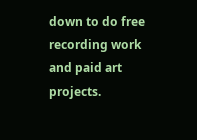down to do free recording work and paid art projects.